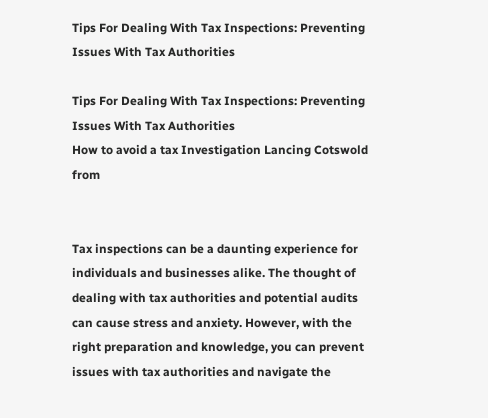Tips For Dealing With Tax Inspections: Preventing Issues With Tax Authorities

Tips For Dealing With Tax Inspections: Preventing Issues With Tax Authorities
How to avoid a tax Investigation Lancing Cotswold from


Tax inspections can be a daunting experience for individuals and businesses alike. The thought of dealing with tax authorities and potential audits can cause stress and anxiety. However, with the right preparation and knowledge, you can prevent issues with tax authorities and navigate the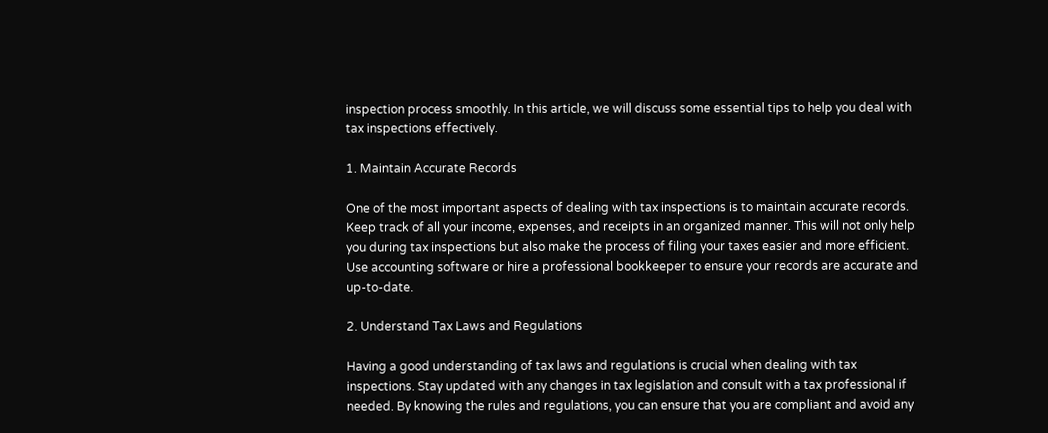inspection process smoothly. In this article, we will discuss some essential tips to help you deal with tax inspections effectively.

1. Maintain Accurate Records

One of the most important aspects of dealing with tax inspections is to maintain accurate records. Keep track of all your income, expenses, and receipts in an organized manner. This will not only help you during tax inspections but also make the process of filing your taxes easier and more efficient. Use accounting software or hire a professional bookkeeper to ensure your records are accurate and up-to-date.

2. Understand Tax Laws and Regulations

Having a good understanding of tax laws and regulations is crucial when dealing with tax inspections. Stay updated with any changes in tax legislation and consult with a tax professional if needed. By knowing the rules and regulations, you can ensure that you are compliant and avoid any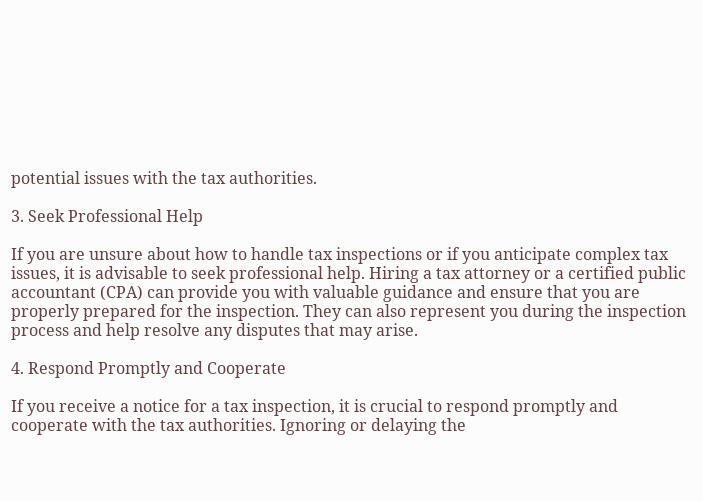potential issues with the tax authorities.

3. Seek Professional Help

If you are unsure about how to handle tax inspections or if you anticipate complex tax issues, it is advisable to seek professional help. Hiring a tax attorney or a certified public accountant (CPA) can provide you with valuable guidance and ensure that you are properly prepared for the inspection. They can also represent you during the inspection process and help resolve any disputes that may arise.

4. Respond Promptly and Cooperate

If you receive a notice for a tax inspection, it is crucial to respond promptly and cooperate with the tax authorities. Ignoring or delaying the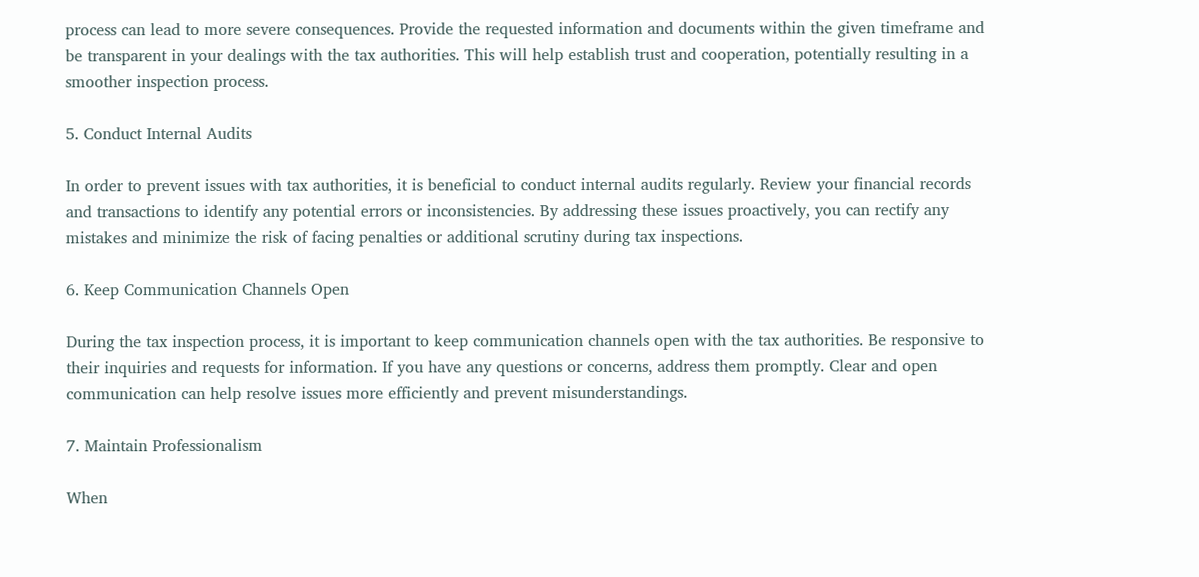process can lead to more severe consequences. Provide the requested information and documents within the given timeframe and be transparent in your dealings with the tax authorities. This will help establish trust and cooperation, potentially resulting in a smoother inspection process.

5. Conduct Internal Audits

In order to prevent issues with tax authorities, it is beneficial to conduct internal audits regularly. Review your financial records and transactions to identify any potential errors or inconsistencies. By addressing these issues proactively, you can rectify any mistakes and minimize the risk of facing penalties or additional scrutiny during tax inspections.

6. Keep Communication Channels Open

During the tax inspection process, it is important to keep communication channels open with the tax authorities. Be responsive to their inquiries and requests for information. If you have any questions or concerns, address them promptly. Clear and open communication can help resolve issues more efficiently and prevent misunderstandings.

7. Maintain Professionalism

When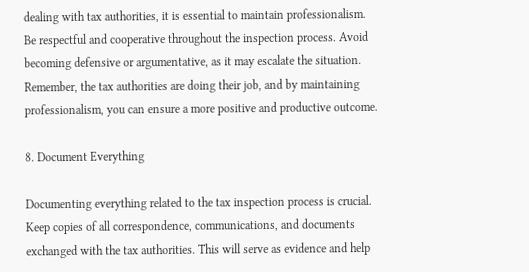dealing with tax authorities, it is essential to maintain professionalism. Be respectful and cooperative throughout the inspection process. Avoid becoming defensive or argumentative, as it may escalate the situation. Remember, the tax authorities are doing their job, and by maintaining professionalism, you can ensure a more positive and productive outcome.

8. Document Everything

Documenting everything related to the tax inspection process is crucial. Keep copies of all correspondence, communications, and documents exchanged with the tax authorities. This will serve as evidence and help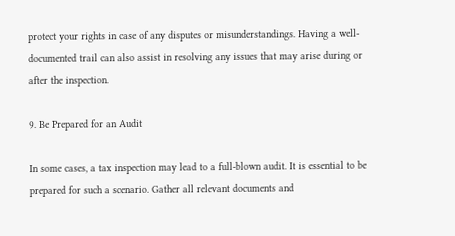protect your rights in case of any disputes or misunderstandings. Having a well-documented trail can also assist in resolving any issues that may arise during or after the inspection.

9. Be Prepared for an Audit

In some cases, a tax inspection may lead to a full-blown audit. It is essential to be prepared for such a scenario. Gather all relevant documents and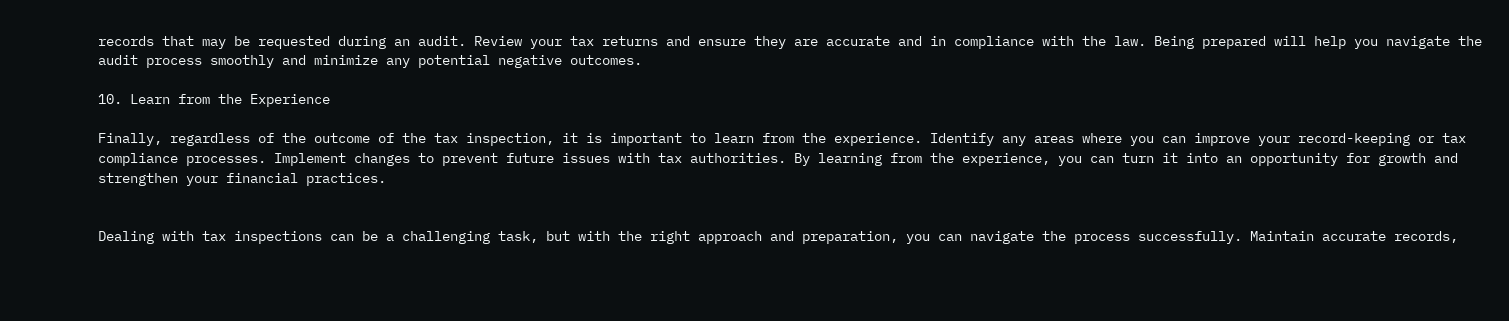records that may be requested during an audit. Review your tax returns and ensure they are accurate and in compliance with the law. Being prepared will help you navigate the audit process smoothly and minimize any potential negative outcomes.

10. Learn from the Experience

Finally, regardless of the outcome of the tax inspection, it is important to learn from the experience. Identify any areas where you can improve your record-keeping or tax compliance processes. Implement changes to prevent future issues with tax authorities. By learning from the experience, you can turn it into an opportunity for growth and strengthen your financial practices.


Dealing with tax inspections can be a challenging task, but with the right approach and preparation, you can navigate the process successfully. Maintain accurate records,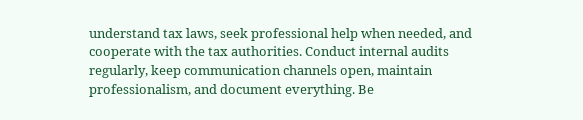understand tax laws, seek professional help when needed, and cooperate with the tax authorities. Conduct internal audits regularly, keep communication channels open, maintain professionalism, and document everything. Be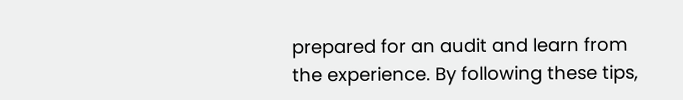prepared for an audit and learn from the experience. By following these tips,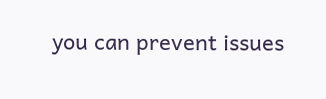you can prevent issues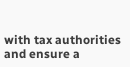with tax authorities and ensure a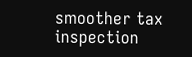smoother tax inspection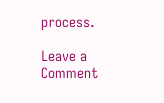process.

Leave a Comment